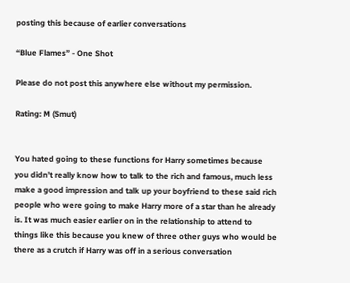posting this because of earlier conversations

“Blue Flames” - One Shot

Please do not post this anywhere else without my permission.

Rating: M (Smut)


You hated going to these functions for Harry sometimes because you didn’t really know how to talk to the rich and famous, much less make a good impression and talk up your boyfriend to these said rich people who were going to make Harry more of a star than he already is. It was much easier earlier on in the relationship to attend to things like this because you knew of three other guys who would be there as a crutch if Harry was off in a serious conversation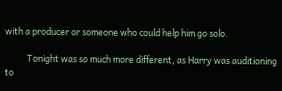with a producer or someone who could help him go solo.

           Tonight was so much more different, as Harry was auditioning to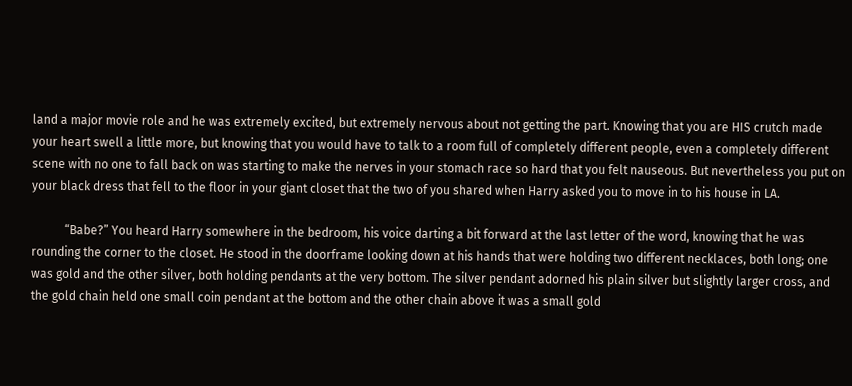land a major movie role and he was extremely excited, but extremely nervous about not getting the part. Knowing that you are HIS crutch made your heart swell a little more, but knowing that you would have to talk to a room full of completely different people, even a completely different scene with no one to fall back on was starting to make the nerves in your stomach race so hard that you felt nauseous. But nevertheless you put on your black dress that fell to the floor in your giant closet that the two of you shared when Harry asked you to move in to his house in LA.

           “Babe?” You heard Harry somewhere in the bedroom, his voice darting a bit forward at the last letter of the word, knowing that he was rounding the corner to the closet. He stood in the doorframe looking down at his hands that were holding two different necklaces, both long; one was gold and the other silver, both holding pendants at the very bottom. The silver pendant adorned his plain silver but slightly larger cross, and the gold chain held one small coin pendant at the bottom and the other chain above it was a small gold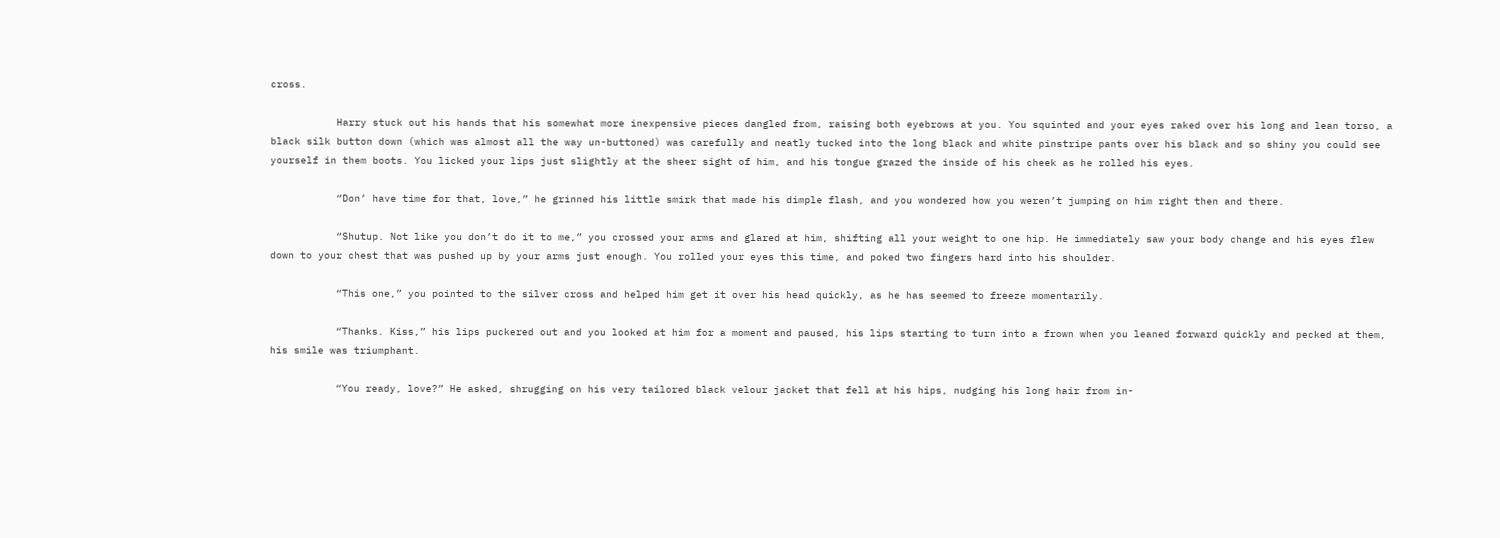cross.

           Harry stuck out his hands that his somewhat more inexpensive pieces dangled from, raising both eyebrows at you. You squinted and your eyes raked over his long and lean torso, a black silk button down (which was almost all the way un-buttoned) was carefully and neatly tucked into the long black and white pinstripe pants over his black and so shiny you could see yourself in them boots. You licked your lips just slightly at the sheer sight of him, and his tongue grazed the inside of his cheek as he rolled his eyes.

           “Don’ have time for that, love,” he grinned his little smirk that made his dimple flash, and you wondered how you weren’t jumping on him right then and there.

           “Shutup. Not like you don’t do it to me,” you crossed your arms and glared at him, shifting all your weight to one hip. He immediately saw your body change and his eyes flew down to your chest that was pushed up by your arms just enough. You rolled your eyes this time, and poked two fingers hard into his shoulder.

           “This one,” you pointed to the silver cross and helped him get it over his head quickly, as he has seemed to freeze momentarily.

           “Thanks. Kiss,” his lips puckered out and you looked at him for a moment and paused, his lips starting to turn into a frown when you leaned forward quickly and pecked at them, his smile was triumphant.

           “You ready, love?” He asked, shrugging on his very tailored black velour jacket that fell at his hips, nudging his long hair from in-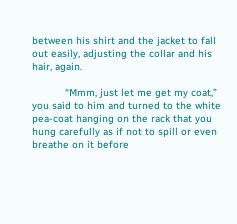between his shirt and the jacket to fall out easily, adjusting the collar and his hair, again.

           “Mmm, just let me get my coat,” you said to him and turned to the white pea-coat hanging on the rack that you hung carefully as if not to spill or even breathe on it before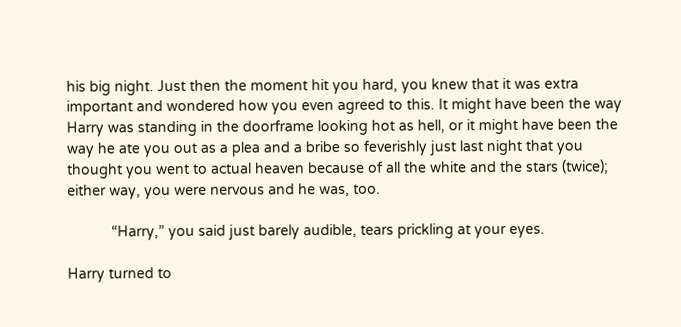his big night. Just then the moment hit you hard, you knew that it was extra important and wondered how you even agreed to this. It might have been the way Harry was standing in the doorframe looking hot as hell, or it might have been the way he ate you out as a plea and a bribe so feverishly just last night that you thought you went to actual heaven because of all the white and the stars (twice); either way, you were nervous and he was, too.

           “Harry,” you said just barely audible, tears prickling at your eyes.

Harry turned to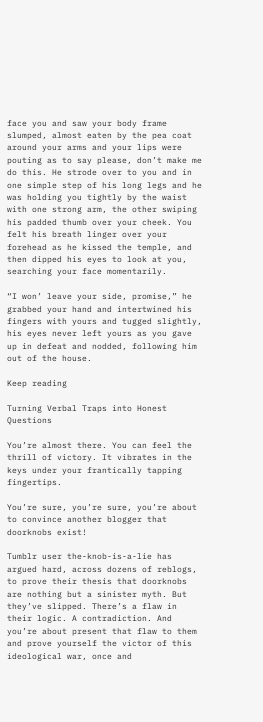face you and saw your body frame slumped, almost eaten by the pea coat around your arms and your lips were pouting as to say please, don’t make me do this. He strode over to you and in one simple step of his long legs and he was holding you tightly by the waist with one strong arm, the other swiping his padded thumb over your cheek. You felt his breath linger over your forehead as he kissed the temple, and then dipped his eyes to look at you, searching your face momentarily.

“I won’ leave your side, promise,” he grabbed your hand and intertwined his fingers with yours and tugged slightly, his eyes never left yours as you gave up in defeat and nodded, following him out of the house.

Keep reading

Turning Verbal Traps into Honest Questions

You’re almost there. You can feel the thrill of victory. It vibrates in the keys under your frantically tapping fingertips.

You’re sure, you’re sure, you’re about to convince another blogger that doorknobs exist!

Tumblr user the-knob-is-a-lie has argued hard, across dozens of reblogs, to prove their thesis that doorknobs are nothing but a sinister myth. But they’ve slipped. There’s a flaw in their logic. A contradiction. And you’re about present that flaw to them and prove yourself the victor of this ideological war, once and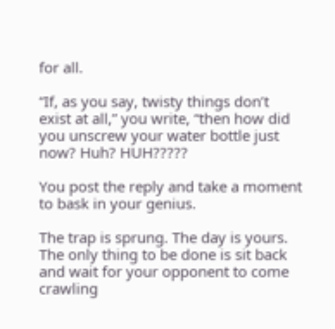for all.

“If, as you say, twisty things don’t exist at all,” you write, “then how did you unscrew your water bottle just now? Huh? HUH?????

You post the reply and take a moment to bask in your genius.

The trap is sprung. The day is yours. The only thing to be done is sit back and wait for your opponent to come crawling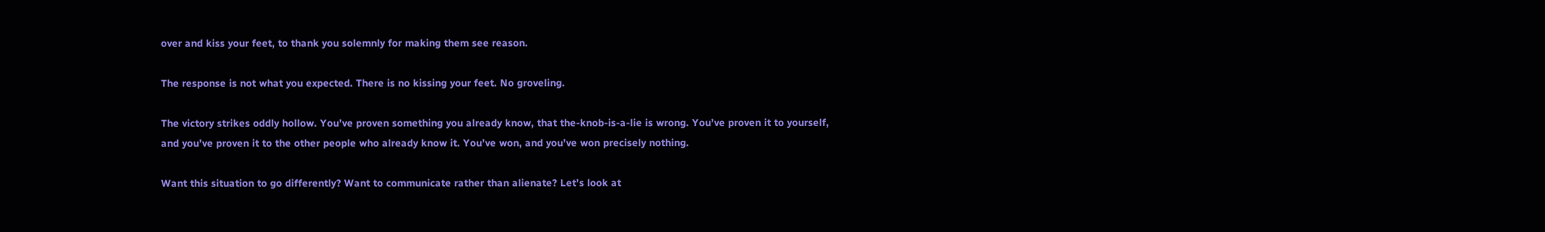over and kiss your feet, to thank you solemnly for making them see reason.

The response is not what you expected. There is no kissing your feet. No groveling.

The victory strikes oddly hollow. You’ve proven something you already know, that the-knob-is-a-lie is wrong. You’ve proven it to yourself, and you’ve proven it to the other people who already know it. You’ve won, and you’ve won precisely nothing.

Want this situation to go differently? Want to communicate rather than alienate? Let’s look at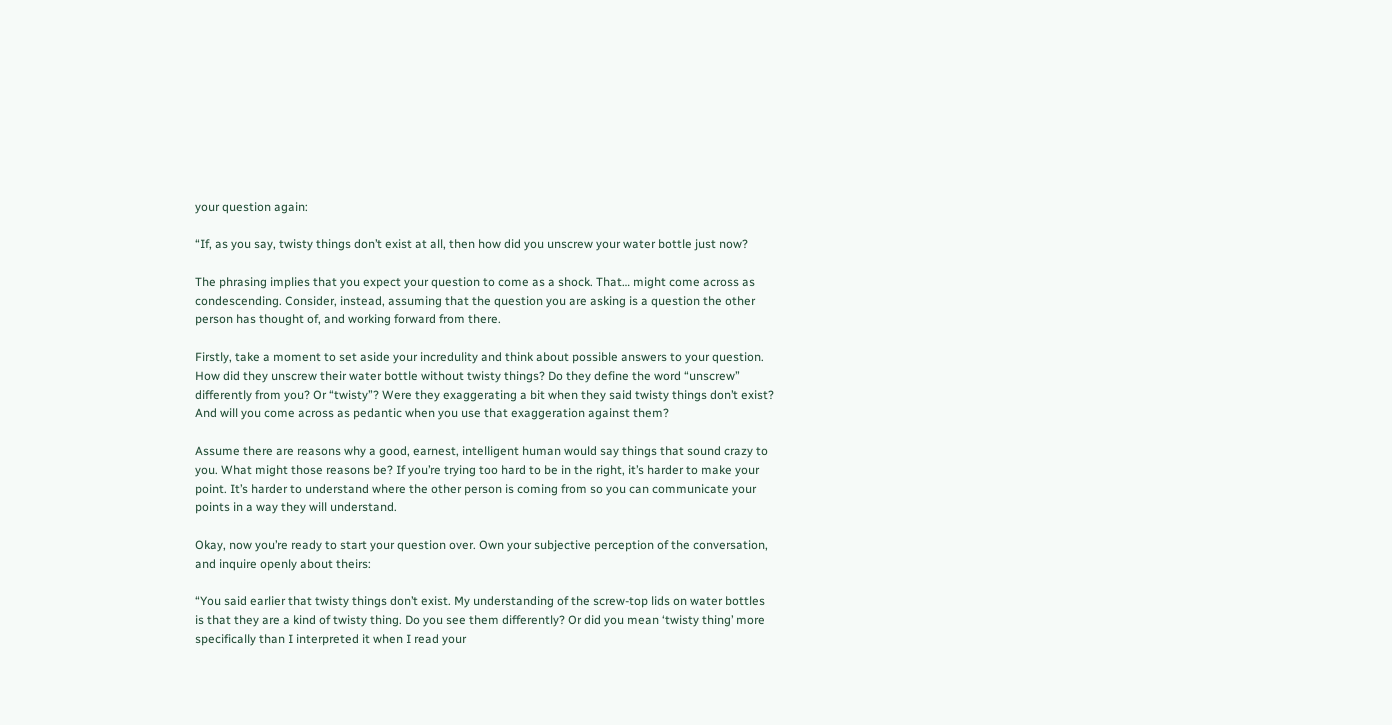your question again:

“If, as you say, twisty things don’t exist at all, then how did you unscrew your water bottle just now?

The phrasing implies that you expect your question to come as a shock. That… might come across as condescending. Consider, instead, assuming that the question you are asking is a question the other person has thought of, and working forward from there.

Firstly, take a moment to set aside your incredulity and think about possible answers to your question. How did they unscrew their water bottle without twisty things? Do they define the word “unscrew” differently from you? Or “twisty”? Were they exaggerating a bit when they said twisty things don’t exist? And will you come across as pedantic when you use that exaggeration against them?

Assume there are reasons why a good, earnest, intelligent human would say things that sound crazy to you. What might those reasons be? If you’re trying too hard to be in the right, it’s harder to make your point. It’s harder to understand where the other person is coming from so you can communicate your points in a way they will understand.

Okay, now you’re ready to start your question over. Own your subjective perception of the conversation, and inquire openly about theirs:

“You said earlier that twisty things don’t exist. My understanding of the screw-top lids on water bottles is that they are a kind of twisty thing. Do you see them differently? Or did you mean ‘twisty thing’ more specifically than I interpreted it when I read your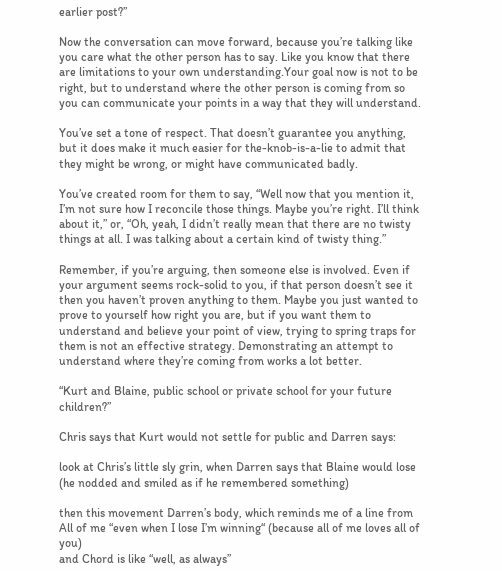earlier post?”

Now the conversation can move forward, because you’re talking like you care what the other person has to say. Like you know that there are limitations to your own understanding.Your goal now is not to be right, but to understand where the other person is coming from so you can communicate your points in a way that they will understand.

You’ve set a tone of respect. That doesn’t guarantee you anything, but it does make it much easier for the-knob-is-a-lie to admit that they might be wrong, or might have communicated badly.

You’ve created room for them to say, “Well now that you mention it, I’m not sure how I reconcile those things. Maybe you’re right. I’ll think about it,” or, “Oh, yeah, I didn’t really mean that there are no twisty things at all. I was talking about a certain kind of twisty thing.”

Remember, if you’re arguing, then someone else is involved. Even if your argument seems rock-solid to you, if that person doesn’t see it then you haven’t proven anything to them. Maybe you just wanted to prove to yourself how right you are, but if you want them to understand and believe your point of view, trying to spring traps for them is not an effective strategy. Demonstrating an attempt to understand where they’re coming from works a lot better.

“Kurt and Blaine, public school or private school for your future children?”

Chris says that Kurt would not settle for public and Darren says:

look at Chris’s little sly grin, when Darren says that Blaine would lose
(he nodded and smiled as if he remembered something)

then this movement Darren’s body, which reminds me of a line from All of me “even when I lose I’m winning“ (because all of me loves all of you)
and Chord is like “well, as always”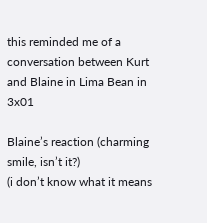this reminded me of a conversation between Kurt and Blaine in Lima Bean in 3x01

Blaine’s reaction (charming smile, isn’t it?)
(i don’t know what it means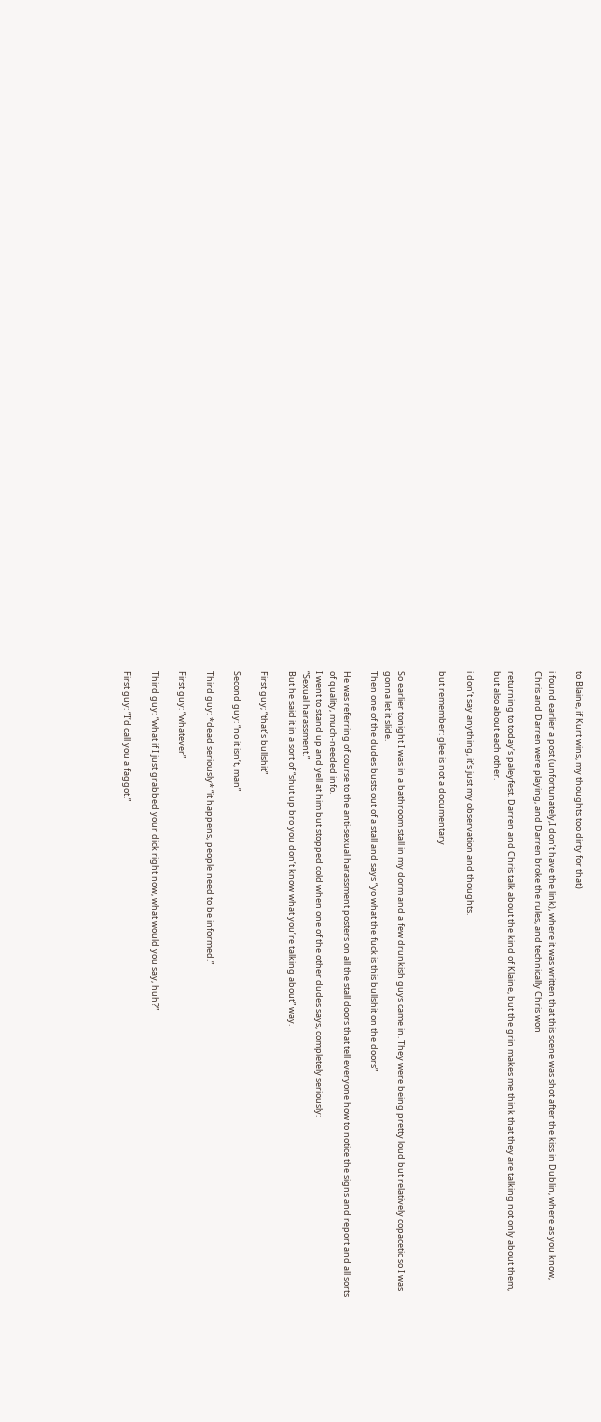to Blaine, if Kurt wins, my thoughts too dirty for that)

i found earlier a post (unfortunately,I don’t have the link), where it was written that this scene was shot after the kiss in Dublin, where as you know, Chris and Darren were playing, and Darren broke the rules, and technically Chris won

returning to today’s paleyfest. Darren and Chris talk about the kind of Klaine, but the grin makes me think that they are talking not only about them, but also about each other.

i don’t say anything, it’s just my observation and thoughts.

but remember: glee is not a documentary


So earlier tonight I was in a bathroom stall in my dorm and a few drunkish guys came in. They were being pretty loud but relatively copacetic so I was gonna let it slide.
Then one of the dudes busts out of a stall and says “yo what the fuck is this bullshit on the doors”

He was referring of course to the anti-sexual harassment posters on all the stall doors that tell everyone how to notice the signs and report and all sorts of quality, much-needed info.
I went to stand up and yell at him but stopped cold when one of the other dudes says, completely seriously:
“Sexual harassment.”
But he said it in a sort of “shut up bro you don’t know what you’re talking about” way.

First guy; “that’s bullshit”

Second guy: “no it isn’t, man”

Third guy: *dead seriously* “it happens, people need to be informed.”

First guy: “whatever”

Third guy: “what if I just grabbed your dick right now, what would you say, huh?”

First guy: “I’d call you a faggot.”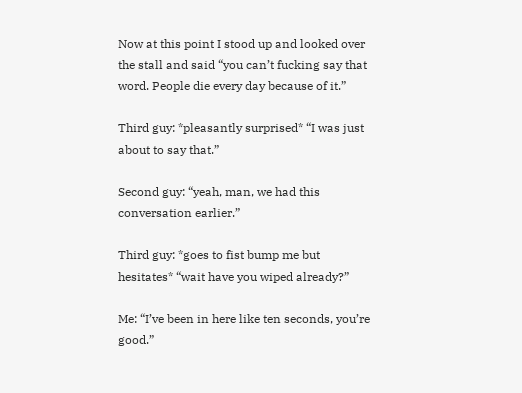Now at this point I stood up and looked over the stall and said “you can’t fucking say that word. People die every day because of it.”

Third guy: *pleasantly surprised* “I was just about to say that.”

Second guy: “yeah, man, we had this conversation earlier.”

Third guy: *goes to fist bump me but hesitates* “wait have you wiped already?”

Me: “I’ve been in here like ten seconds, you’re good.”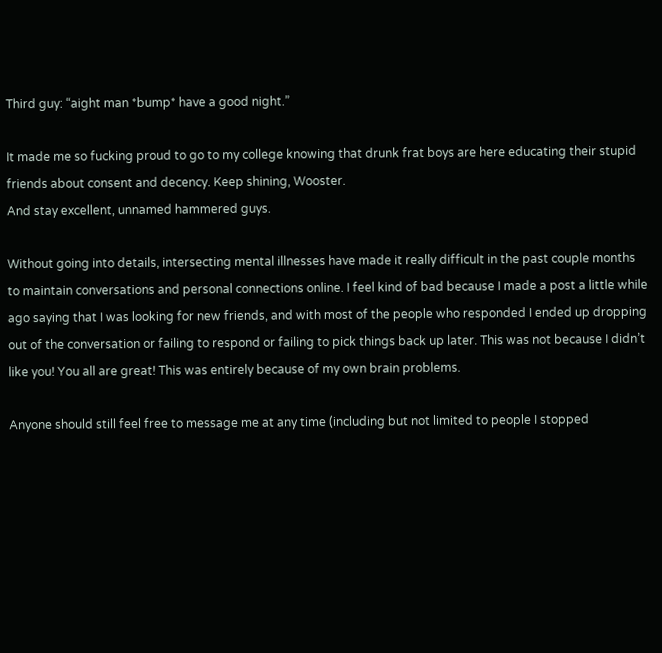Third guy: “aight man *bump* have a good night.”

It made me so fucking proud to go to my college knowing that drunk frat boys are here educating their stupid friends about consent and decency. Keep shining, Wooster.
And stay excellent, unnamed hammered guys.

Without going into details, intersecting mental illnesses have made it really difficult in the past couple months to maintain conversations and personal connections online. I feel kind of bad because I made a post a little while ago saying that I was looking for new friends, and with most of the people who responded I ended up dropping out of the conversation or failing to respond or failing to pick things back up later. This was not because I didn’t like you! You all are great! This was entirely because of my own brain problems.

Anyone should still feel free to message me at any time (including but not limited to people I stopped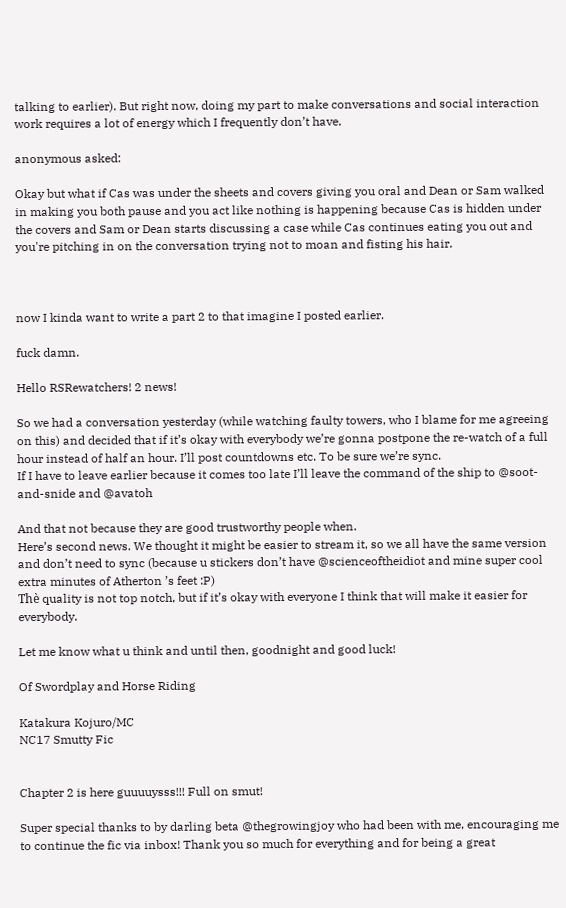talking to earlier). But right now, doing my part to make conversations and social interaction work requires a lot of energy which I frequently don’t have.

anonymous asked:

Okay but what if Cas was under the sheets and covers giving you oral and Dean or Sam walked in making you both pause and you act like nothing is happening because Cas is hidden under the covers and Sam or Dean starts discussing a case while Cas continues eating you out and you're pitching in on the conversation trying not to moan and fisting his hair.



now I kinda want to write a part 2 to that imagine I posted earlier.

fuck damn.

Hello RSRewatchers! 2 news!

So we had a conversation yesterday (while watching faulty towers, who I blame for me agreeing on this) and decided that if it’s okay with everybody we’re gonna postpone the re-watch of a full hour instead of half an hour. I’ll post countdowns etc. To be sure we’re sync.
If I have to leave earlier because it comes too late I’ll leave the command of the ship to @soot-and-snide and @avatoh

And that not because they are good trustworthy people when.
Here’s second news. We thought it might be easier to stream it, so we all have the same version and don’t need to sync (because u stickers don’t have @scienceoftheidiot and mine super cool extra minutes of Atherton ’s feet :P)
Thè quality is not top notch, but if it’s okay with everyone I think that will make it easier for everybody.

Let me know what u think and until then, goodnight and good luck!

Of Swordplay and Horse Riding

Katakura Kojuro/MC
NC17 Smutty Fic


Chapter 2 is here guuuuysss!!! Full on smut!

Super special thanks to by darling beta @thegrowingjoy who had been with me, encouraging me to continue the fic via inbox! Thank you so much for everything and for being a great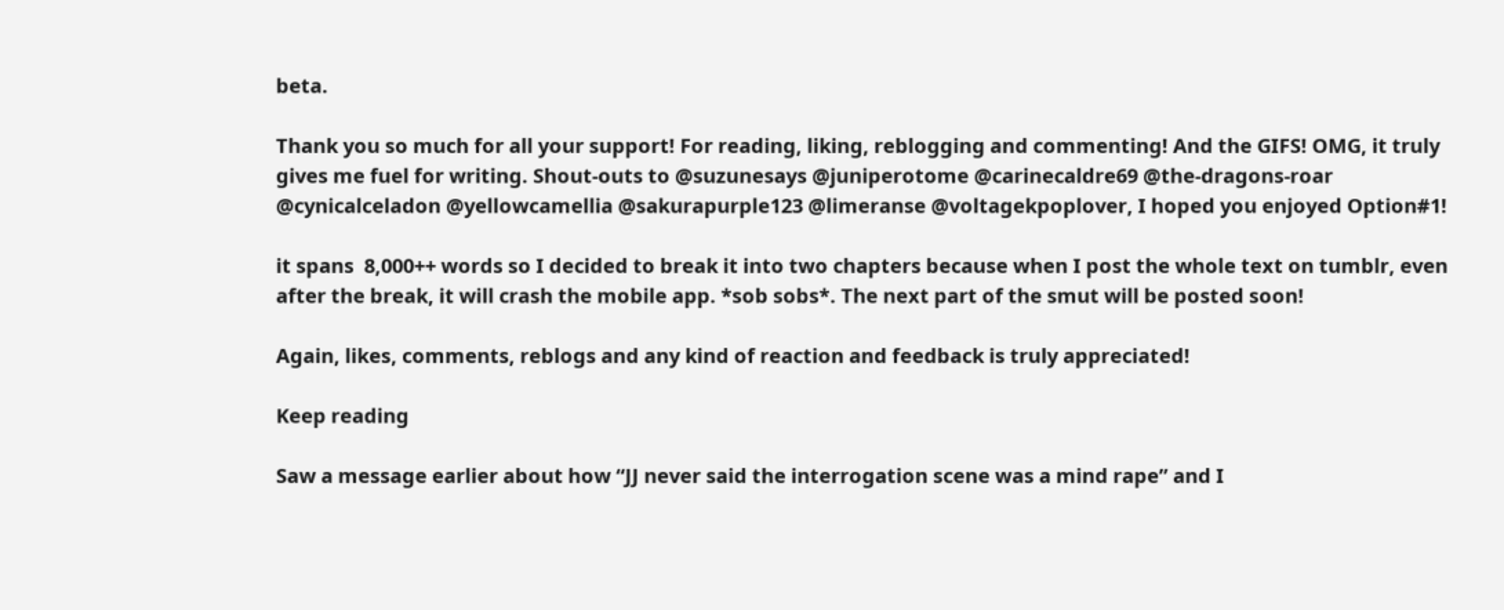beta.

Thank you so much for all your support! For reading, liking, reblogging and commenting! And the GIFS! OMG, it truly gives me fuel for writing. Shout-outs to @suzunesays @juniperotome @carinecaldre69 @the-dragons-roar @cynicalceladon @yellowcamellia @sakurapurple123 @limeranse @voltagekpoplover, I hoped you enjoyed Option#1!

it spans  8,000++ words so I decided to break it into two chapters because when I post the whole text on tumblr, even after the break, it will crash the mobile app. *sob sobs*. The next part of the smut will be posted soon!

Again, likes, comments, reblogs and any kind of reaction and feedback is truly appreciated!

Keep reading

Saw a message earlier about how “JJ never said the interrogation scene was a mind rape” and I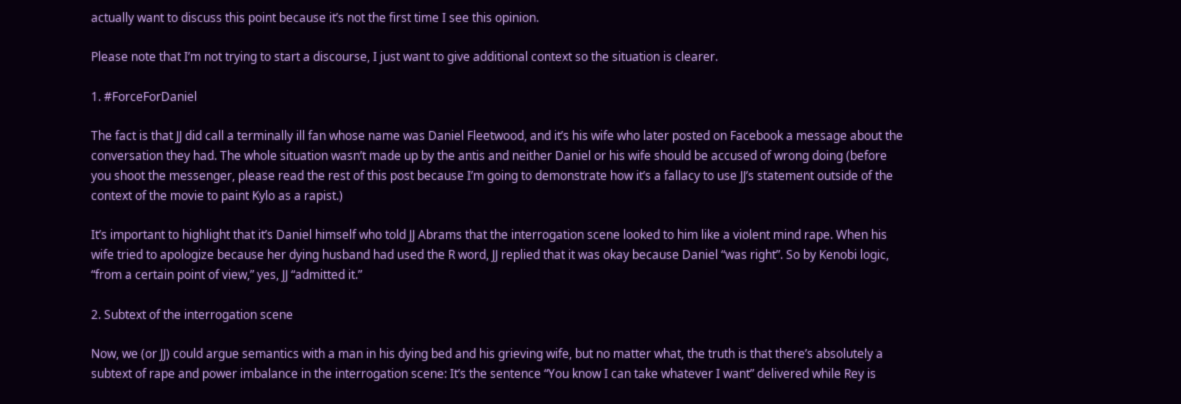actually want to discuss this point because it’s not the first time I see this opinion.

Please note that I’m not trying to start a discourse, I just want to give additional context so the situation is clearer.

1. #ForceForDaniel

The fact is that JJ did call a terminally ill fan whose name was Daniel Fleetwood, and it’s his wife who later posted on Facebook a message about the conversation they had. The whole situation wasn’t made up by the antis and neither Daniel or his wife should be accused of wrong doing (before you shoot the messenger, please read the rest of this post because I’m going to demonstrate how it’s a fallacy to use JJ’s statement outside of the context of the movie to paint Kylo as a rapist.)

It’s important to highlight that it’s Daniel himself who told JJ Abrams that the interrogation scene looked to him like a violent mind rape. When his wife tried to apologize because her dying husband had used the R word, JJ replied that it was okay because Daniel “was right”. So by Kenobi logic, “from a certain point of view,” yes, JJ “admitted it.”

2. Subtext of the interrogation scene

Now, we (or JJ) could argue semantics with a man in his dying bed and his grieving wife, but no matter what, the truth is that there’s absolutely a subtext of rape and power imbalance in the interrogation scene: It’s the sentence “You know I can take whatever I want” delivered while Rey is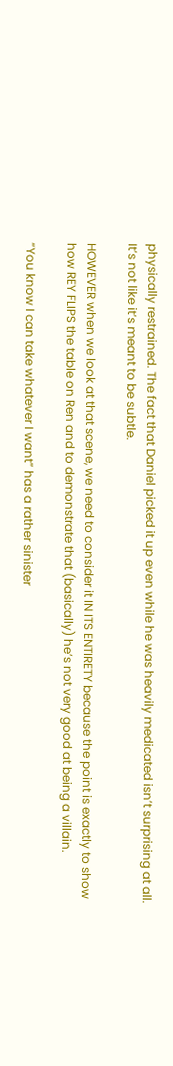physically restrained. The fact that Daniel picked it up even while he was heavily medicated isn’t surprising at all. It’s not like it’s meant to be subtle.

HOWEVER when we look at that scene, we need to consider it IN ITS ENTIRETY because the point is exactly to show how REY FLIPS the table on Ren and to demonstrate that (basically) he’s not very good at being a villain.

“You know I can take whatever I want” has a rather sinister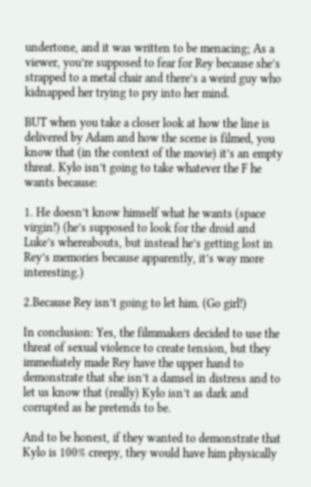undertone, and it was written to be menacing; As a viewer, you’re supposed to fear for Rey because she’s strapped to a metal chair and there’s a weird guy who kidnapped her trying to pry into her mind.

BUT when you take a closer look at how the line is delivered by Adam and how the scene is filmed, you know that (in the context of the movie) it’s an empty threat. Kylo isn’t going to take whatever the F he wants because:

1. He doesn’t know himself what he wants (space virgin!) (he’s supposed to look for the droid and Luke’s whereabouts, but instead he’s getting lost in Rey’s memories because apparently, it’s way more interesting.)

2.Because Rey isn’t going to let him. (Go girl!)

In conclusion: Yes, the filmmakers decided to use the threat of sexual violence to create tension, but they immediately made Rey have the upper hand to demonstrate that she isn’t a damsel in distress and to let us know that (really) Kylo isn’t as dark and corrupted as he pretends to be.

And to be honest, if they wanted to demonstrate that Kylo is 100% creepy, they would have him physically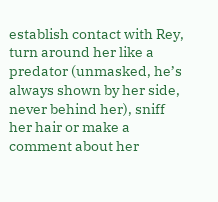establish contact with Rey, turn around her like a predator (unmasked, he’s always shown by her side, never behind her), sniff her hair or make a comment about her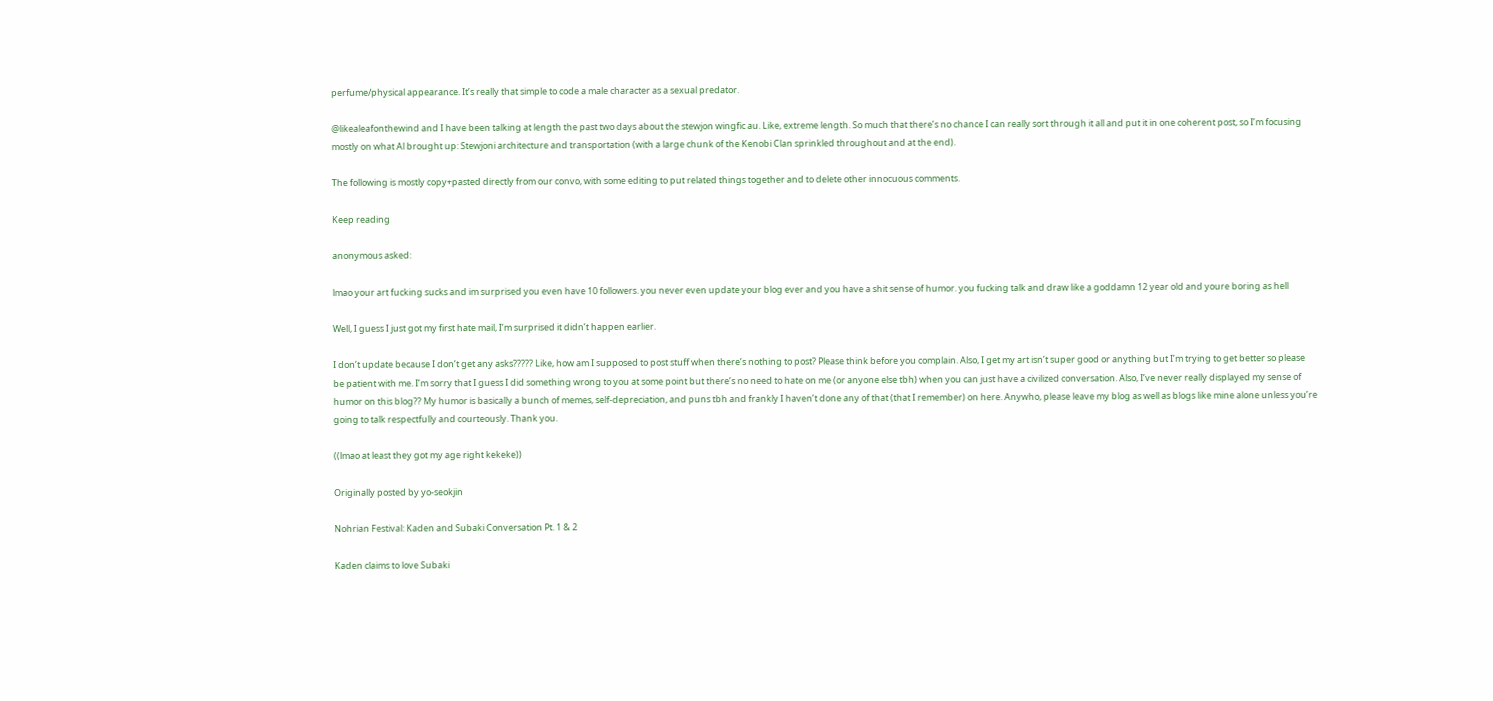perfume/physical appearance. It’s really that simple to code a male character as a sexual predator.

@likealeafonthewind and I have been talking at length the past two days about the stewjon wingfic au. Like, extreme length. So much that there’s no chance I can really sort through it all and put it in one coherent post, so I’m focusing mostly on what Al brought up: Stewjoni architecture and transportation (with a large chunk of the Kenobi Clan sprinkled throughout and at the end).

The following is mostly copy+pasted directly from our convo, with some editing to put related things together and to delete other innocuous comments.

Keep reading

anonymous asked:

lmao your art fucking sucks and im surprised you even have 10 followers. you never even update your blog ever and you have a shit sense of humor. you fucking talk and draw like a goddamn 12 year old and youre boring as hell

Well, I guess I just got my first hate mail, I’m surprised it didn’t happen earlier.

I don’t update because I don’t get any asks????? Like, how am I supposed to post stuff when there’s nothing to post? Please think before you complain. Also, I get my art isn’t super good or anything but I’m trying to get better so please be patient with me. I’m sorry that I guess I did something wrong to you at some point but there’s no need to hate on me (or anyone else tbh) when you can just have a civilized conversation. Also, I’ve never really displayed my sense of humor on this blog?? My humor is basically a bunch of memes, self-depreciation, and puns tbh and frankly I haven’t done any of that (that I remember) on here. Anywho, please leave my blog as well as blogs like mine alone unless you’re going to talk respectfully and courteously. Thank you.

((lmao at least they got my age right kekeke))

Originally posted by yo-seokjin

Nohrian Festival: Kaden and Subaki Conversation Pt. 1 & 2

Kaden claims to love Subaki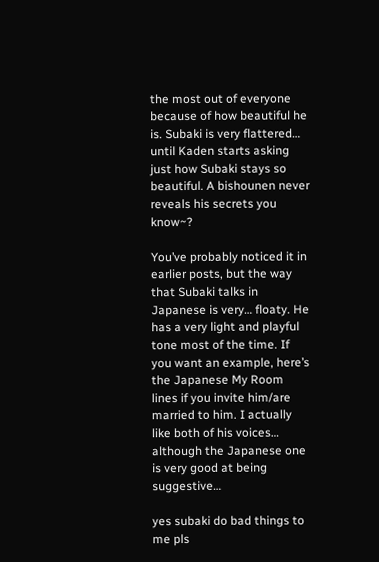the most out of everyone because of how beautiful he is. Subaki is very flattered… until Kaden starts asking just how Subaki stays so beautiful. A bishounen never reveals his secrets you know~?

You’ve probably noticed it in earlier posts, but the way that Subaki talks in Japanese is very… floaty. He has a very light and playful tone most of the time. If you want an example, here’s the Japanese My Room lines if you invite him/are married to him. I actually like both of his voices… although the Japanese one is very good at being suggestive…

yes subaki do bad things to me pls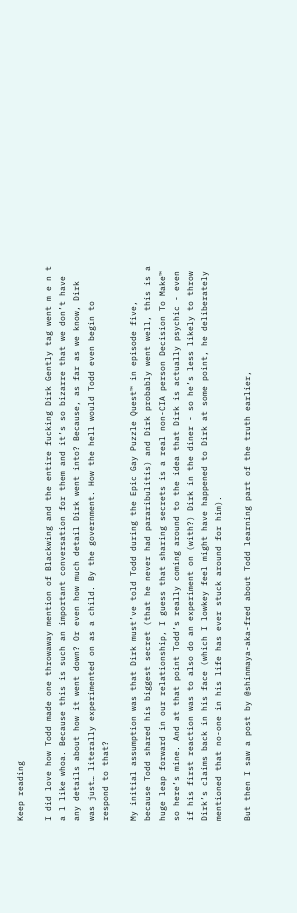Keep reading

I did love how Todd made one throwaway mention of Blackwing and the entire fucking Dirk Gently tag went m e n t a l like whoa. Because this is such an important conversation for them and it’s so bizarre that we don’t have any details about how it went down? Or even how much detail Dirk went into? Because, as far as we know, Dirk was just… literally experimented on as a child. By the government. How the hell would Todd even begin to respond to that?

My initial assumption was that Dirk must’ve told Todd during the Epic Gay Puzzle Quest™ in episode five, because Todd shared his biggest secret (that he never had pararibulitis) and Dirk probably went well, this is a huge leap forward in our relationship, I guess that sharing secrets is a real non-CIA person Decision To Make™ so here’s mine. And at that point Todd’s really coming around to the idea that Dirk is actually psychic - even if his first reaction was to also do an experiment on (with?) Dirk in the diner - so he’s less likely to throw Dirk’s claims back in his face (which I lowkey feel might have happened to Dirk at some point, he deliberately mentioned that no-one in his life has ever stuck around for him).

But then I saw a post by @shinmaya-aka-fred about Todd learning part of the truth earlier,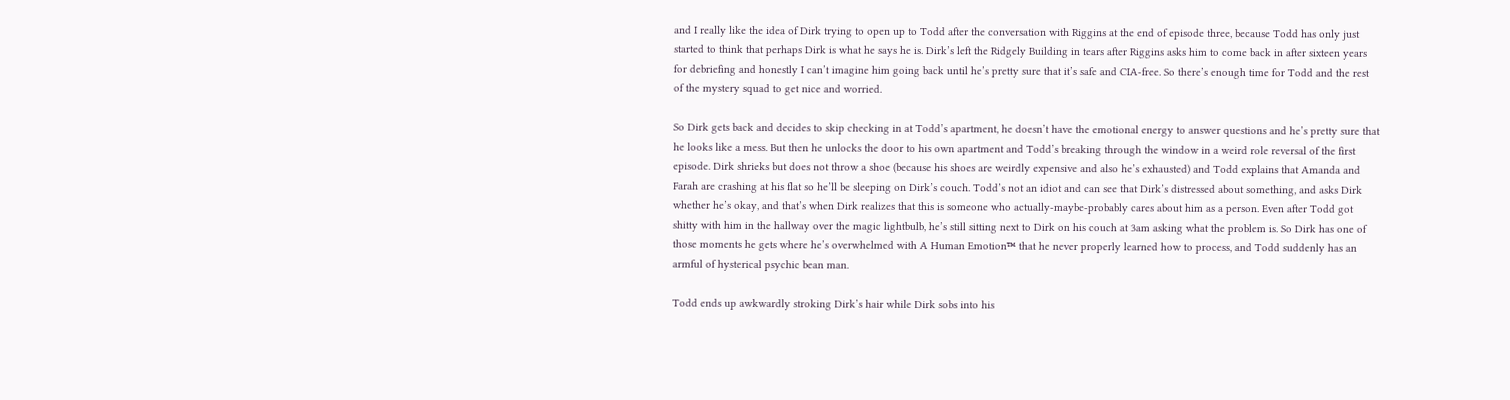and I really like the idea of Dirk trying to open up to Todd after the conversation with Riggins at the end of episode three, because Todd has only just started to think that perhaps Dirk is what he says he is. Dirk’s left the Ridgely Building in tears after Riggins asks him to come back in after sixteen years for debriefing and honestly I can’t imagine him going back until he’s pretty sure that it’s safe and CIA-free. So there’s enough time for Todd and the rest of the mystery squad to get nice and worried.

So Dirk gets back and decides to skip checking in at Todd’s apartment, he doesn’t have the emotional energy to answer questions and he’s pretty sure that he looks like a mess. But then he unlocks the door to his own apartment and Todd’s breaking through the window in a weird role reversal of the first episode. Dirk shrieks but does not throw a shoe (because his shoes are weirdly expensive and also he’s exhausted) and Todd explains that Amanda and Farah are crashing at his flat so he’ll be sleeping on Dirk’s couch. Todd’s not an idiot and can see that Dirk’s distressed about something, and asks Dirk whether he’s okay, and that’s when Dirk realizes that this is someone who actually-maybe-probably cares about him as a person. Even after Todd got shitty with him in the hallway over the magic lightbulb, he’s still sitting next to Dirk on his couch at 3am asking what the problem is. So Dirk has one of those moments he gets where he’s overwhelmed with A Human Emotion™ that he never properly learned how to process, and Todd suddenly has an armful of hysterical psychic bean man.

Todd ends up awkwardly stroking Dirk’s hair while Dirk sobs into his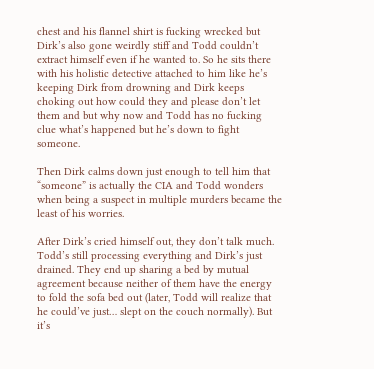chest and his flannel shirt is fucking wrecked but Dirk’s also gone weirdly stiff and Todd couldn’t extract himself even if he wanted to. So he sits there with his holistic detective attached to him like he’s keeping Dirk from drowning and Dirk keeps choking out how could they and please don’t let them and but why now and Todd has no fucking clue what’s happened but he’s down to fight someone.

Then Dirk calms down just enough to tell him that “someone” is actually the CIA and Todd wonders when being a suspect in multiple murders became the least of his worries.

After Dirk’s cried himself out, they don’t talk much. Todd’s still processing everything and Dirk’s just drained. They end up sharing a bed by mutual agreement because neither of them have the energy to fold the sofa bed out (later, Todd will realize that he could’ve just… slept on the couch normally). But it’s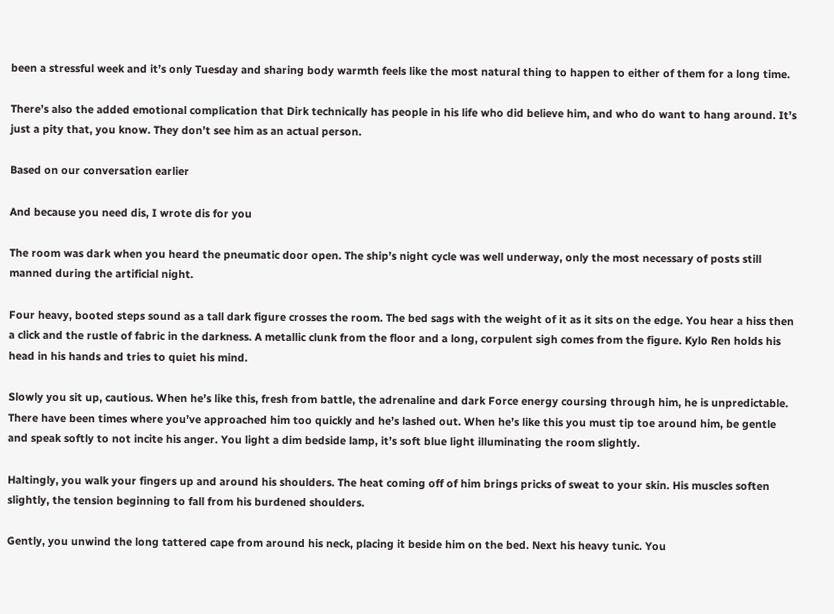been a stressful week and it’s only Tuesday and sharing body warmth feels like the most natural thing to happen to either of them for a long time.

There’s also the added emotional complication that Dirk technically has people in his life who did believe him, and who do want to hang around. It’s just a pity that, you know. They don’t see him as an actual person.

Based on our conversation earlier

And because you need dis, I wrote dis for you

The room was dark when you heard the pneumatic door open. The ship’s night cycle was well underway, only the most necessary of posts still manned during the artificial night.

Four heavy, booted steps sound as a tall dark figure crosses the room. The bed sags with the weight of it as it sits on the edge. You hear a hiss then a click and the rustle of fabric in the darkness. A metallic clunk from the floor and a long, corpulent sigh comes from the figure. Kylo Ren holds his head in his hands and tries to quiet his mind.

Slowly you sit up, cautious. When he’s like this, fresh from battle, the adrenaline and dark Force energy coursing through him, he is unpredictable. There have been times where you’ve approached him too quickly and he’s lashed out. When he’s like this you must tip toe around him, be gentle and speak softly to not incite his anger. You light a dim bedside lamp, it’s soft blue light illuminating the room slightly.

Haltingly, you walk your fingers up and around his shoulders. The heat coming off of him brings pricks of sweat to your skin. His muscles soften slightly, the tension beginning to fall from his burdened shoulders.

Gently, you unwind the long tattered cape from around his neck, placing it beside him on the bed. Next his heavy tunic. You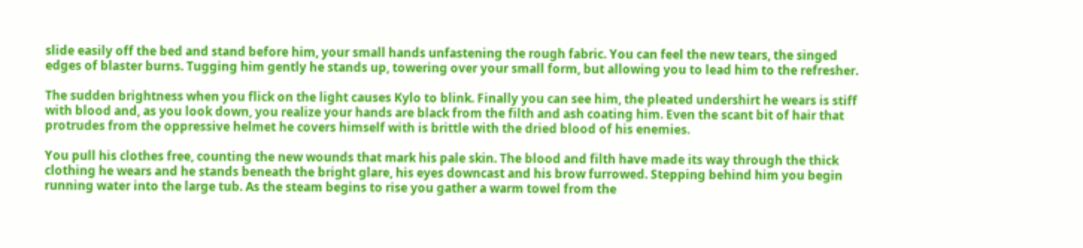slide easily off the bed and stand before him, your small hands unfastening the rough fabric. You can feel the new tears, the singed edges of blaster burns. Tugging him gently he stands up, towering over your small form, but allowing you to lead him to the refresher.

The sudden brightness when you flick on the light causes Kylo to blink. Finally you can see him, the pleated undershirt he wears is stiff with blood and, as you look down, you realize your hands are black from the filth and ash coating him. Even the scant bit of hair that protrudes from the oppressive helmet he covers himself with is brittle with the dried blood of his enemies.

You pull his clothes free, counting the new wounds that mark his pale skin. The blood and filth have made its way through the thick clothing he wears and he stands beneath the bright glare, his eyes downcast and his brow furrowed. Stepping behind him you begin running water into the large tub. As the steam begins to rise you gather a warm towel from the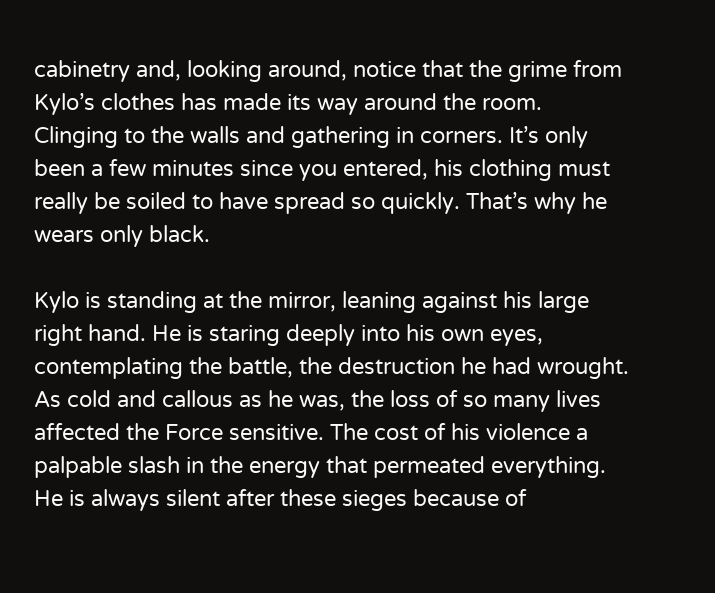cabinetry and, looking around, notice that the grime from Kylo’s clothes has made its way around the room. Clinging to the walls and gathering in corners. It’s only been a few minutes since you entered, his clothing must really be soiled to have spread so quickly. That’s why he wears only black.

Kylo is standing at the mirror, leaning against his large right hand. He is staring deeply into his own eyes, contemplating the battle, the destruction he had wrought. As cold and callous as he was, the loss of so many lives affected the Force sensitive. The cost of his violence a palpable slash in the energy that permeated everything. He is always silent after these sieges because of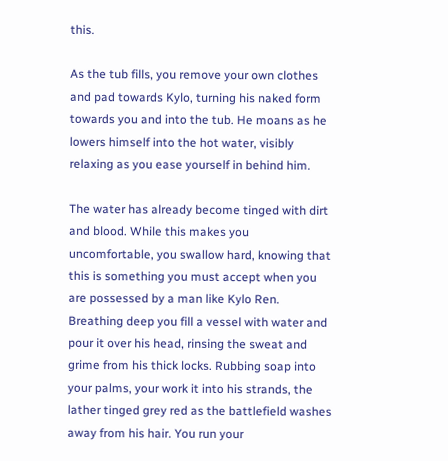this.

As the tub fills, you remove your own clothes and pad towards Kylo, turning his naked form towards you and into the tub. He moans as he lowers himself into the hot water, visibly relaxing as you ease yourself in behind him.

The water has already become tinged with dirt and blood. While this makes you uncomfortable, you swallow hard, knowing that this is something you must accept when you are possessed by a man like Kylo Ren. Breathing deep you fill a vessel with water and pour it over his head, rinsing the sweat and grime from his thick locks. Rubbing soap into your palms, your work it into his strands, the lather tinged grey red as the battlefield washes away from his hair. You run your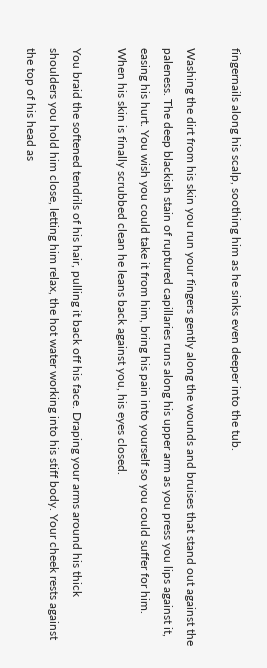fingernails along his scalp, soothing him as he sinks even deeper into the tub.

Washing the dirt from his skin you run your fingers gently along the wounds and bruises that stand out against the paleness. The deep blackish stain of ruptured capillaries runs along his upper arm as you press you lips against it, easing his hurt. You wish you could take it from him, bring his pain into yourself so you could suffer for him. When his skin is finally scrubbed clean he leans back against you, his eyes closed.

You braid the softened tendrils of his hair, pulling it back off his face. Draping your arms around his thick shoulders you hold him close, letting him relax, the hot water working into his stiff body. Your cheek rests against the top of his head as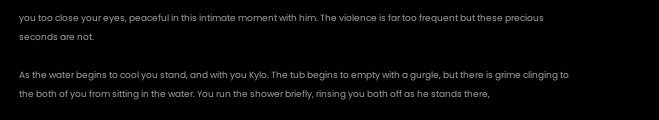you too close your eyes, peaceful in this intimate moment with him. The violence is far too frequent but these precious seconds are not.

As the water begins to cool you stand, and with you Kylo. The tub begins to empty with a gurgle, but there is grime clinging to the both of you from sitting in the water. You run the shower briefly, rinsing you both off as he stands there,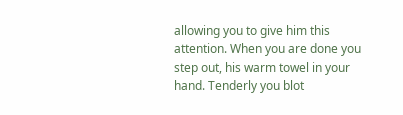allowing you to give him this attention. When you are done you step out, his warm towel in your hand. Tenderly you blot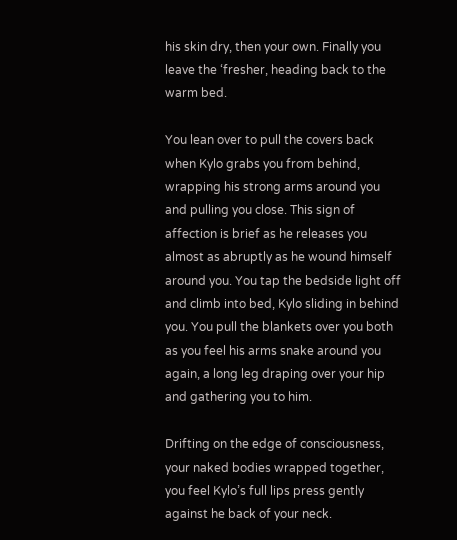his skin dry, then your own. Finally you leave the ‘fresher, heading back to the warm bed.

You lean over to pull the covers back when Kylo grabs you from behind, wrapping his strong arms around you and pulling you close. This sign of affection is brief as he releases you almost as abruptly as he wound himself around you. You tap the bedside light off and climb into bed, Kylo sliding in behind you. You pull the blankets over you both as you feel his arms snake around you again, a long leg draping over your hip and gathering you to him.

Drifting on the edge of consciousness, your naked bodies wrapped together, you feel Kylo’s full lips press gently against he back of your neck.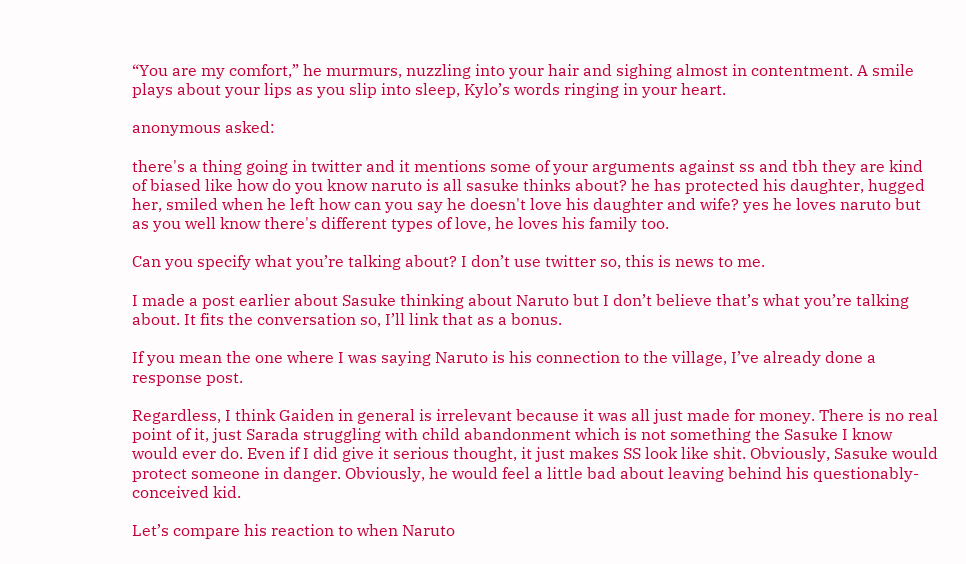“You are my comfort,” he murmurs, nuzzling into your hair and sighing almost in contentment. A smile plays about your lips as you slip into sleep, Kylo’s words ringing in your heart.

anonymous asked:

there's a thing going in twitter and it mentions some of your arguments against ss and tbh they are kind of biased like how do you know naruto is all sasuke thinks about? he has protected his daughter, hugged her, smiled when he left how can you say he doesn't love his daughter and wife? yes he loves naruto but as you well know there's different types of love, he loves his family too.

Can you specify what you’re talking about? I don’t use twitter so, this is news to me.

I made a post earlier about Sasuke thinking about Naruto but I don’t believe that’s what you’re talking about. It fits the conversation so, I’ll link that as a bonus.

If you mean the one where I was saying Naruto is his connection to the village, I’ve already done a response post.

Regardless, I think Gaiden in general is irrelevant because it was all just made for money. There is no real point of it, just Sarada struggling with child abandonment which is not something the Sasuke I know would ever do. Even if I did give it serious thought, it just makes SS look like shit. Obviously, Sasuke would protect someone in danger. Obviously, he would feel a little bad about leaving behind his questionably-conceived kid.

Let’s compare his reaction to when Naruto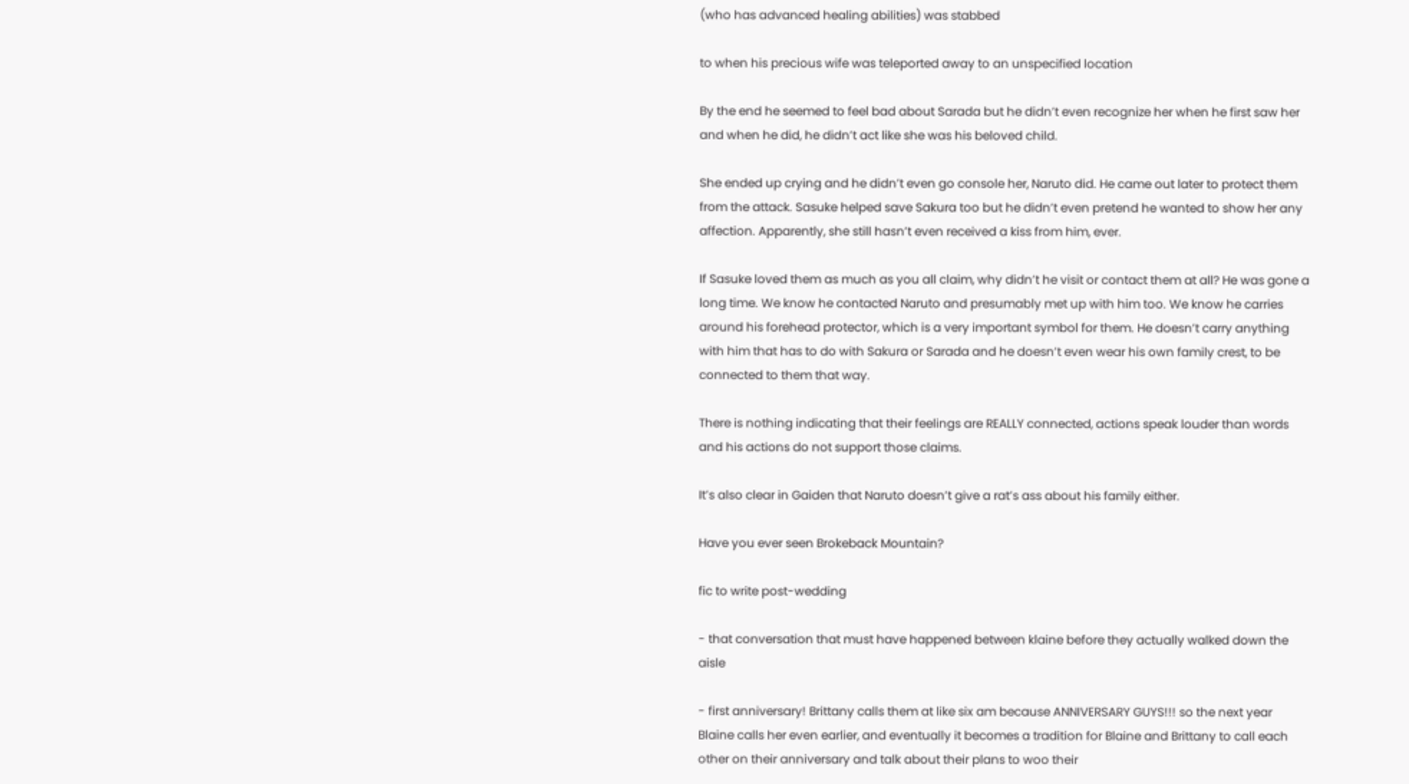(who has advanced healing abilities) was stabbed

to when his precious wife was teleported away to an unspecified location

By the end he seemed to feel bad about Sarada but he didn’t even recognize her when he first saw her and when he did, he didn’t act like she was his beloved child.

She ended up crying and he didn’t even go console her, Naruto did. He came out later to protect them from the attack. Sasuke helped save Sakura too but he didn’t even pretend he wanted to show her any affection. Apparently, she still hasn’t even received a kiss from him, ever.

If Sasuke loved them as much as you all claim, why didn’t he visit or contact them at all? He was gone a long time. We know he contacted Naruto and presumably met up with him too. We know he carries around his forehead protector, which is a very important symbol for them. He doesn’t carry anything with him that has to do with Sakura or Sarada and he doesn’t even wear his own family crest, to be connected to them that way.

There is nothing indicating that their feelings are REALLY connected, actions speak louder than words and his actions do not support those claims.

It’s also clear in Gaiden that Naruto doesn’t give a rat’s ass about his family either.

Have you ever seen Brokeback Mountain?

fic to write post-wedding

- that conversation that must have happened between klaine before they actually walked down the aisle

- first anniversary! Brittany calls them at like six am because ANNIVERSARY GUYS!!! so the next year Blaine calls her even earlier, and eventually it becomes a tradition for Blaine and Brittany to call each other on their anniversary and talk about their plans to woo their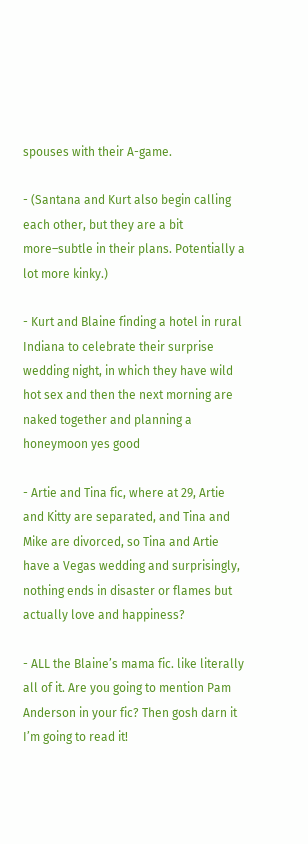spouses with their A-game.

- (Santana and Kurt also begin calling each other, but they are a bit more–subtle in their plans. Potentially a lot more kinky.)

- Kurt and Blaine finding a hotel in rural Indiana to celebrate their surprise wedding night, in which they have wild hot sex and then the next morning are naked together and planning a honeymoon yes good

- Artie and Tina fic, where at 29, Artie and Kitty are separated, and Tina and Mike are divorced, so Tina and Artie have a Vegas wedding and surprisingly, nothing ends in disaster or flames but actually love and happiness?

- ALL the Blaine’s mama fic. like literally all of it. Are you going to mention Pam Anderson in your fic? Then gosh darn it I’m going to read it!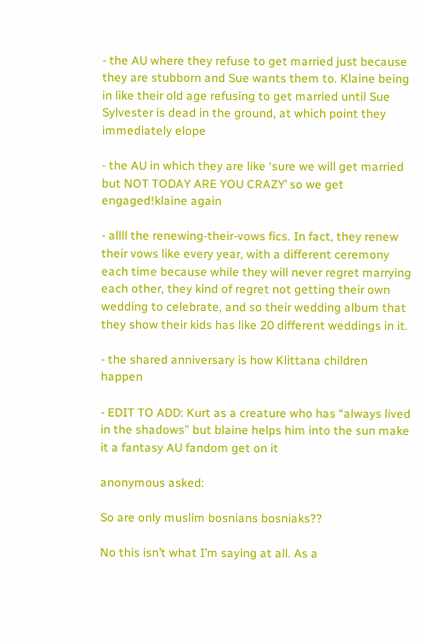- the AU where they refuse to get married just because they are stubborn and Sue wants them to. Klaine being in like their old age refusing to get married until Sue Sylvester is dead in the ground, at which point they immediately elope

- the AU in which they are like ‘sure we will get married but NOT TODAY ARE YOU CRAZY’ so we get engaged!klaine again

- allll the renewing-their-vows fics. In fact, they renew their vows like every year, with a different ceremony each time because while they will never regret marrying each other, they kind of regret not getting their own wedding to celebrate, and so their wedding album that they show their kids has like 20 different weddings in it.

- the shared anniversary is how Klittana children happen

- EDIT TO ADD: Kurt as a creature who has “always lived in the shadows” but blaine helps him into the sun make it a fantasy AU fandom get on it

anonymous asked:

So are only muslim bosnians bosniaks??

No this isn’t what I’m saying at all. As a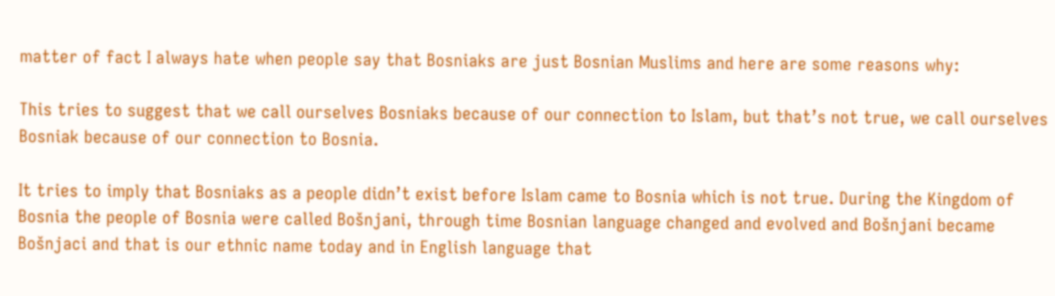matter of fact I always hate when people say that Bosniaks are just Bosnian Muslims and here are some reasons why:

This tries to suggest that we call ourselves Bosniaks because of our connection to Islam, but that’s not true, we call ourselves Bosniak because of our connection to Bosnia.

It tries to imply that Bosniaks as a people didn’t exist before Islam came to Bosnia which is not true. During the Kingdom of Bosnia the people of Bosnia were called Bošnjani, through time Bosnian language changed and evolved and Bošnjani became Bošnjaci and that is our ethnic name today and in English language that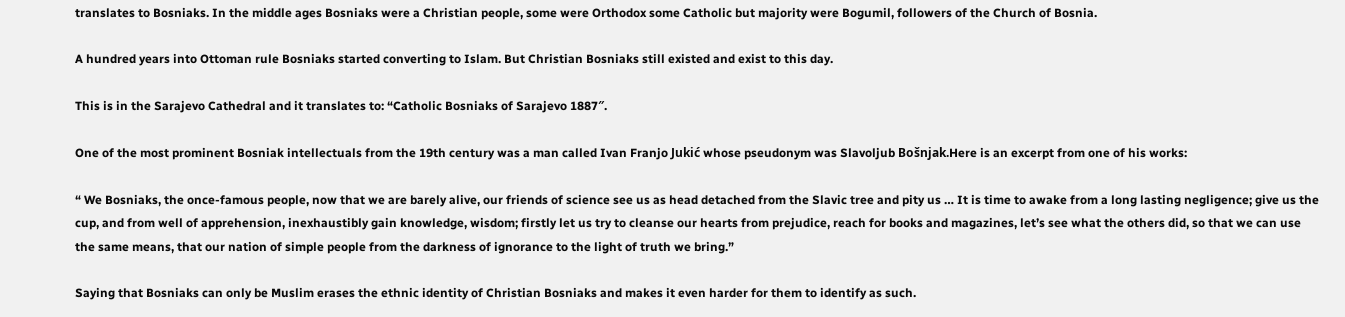translates to Bosniaks. In the middle ages Bosniaks were a Christian people, some were Orthodox some Catholic but majority were Bogumil, followers of the Church of Bosnia.

A hundred years into Ottoman rule Bosniaks started converting to Islam. But Christian Bosniaks still existed and exist to this day.

This is in the Sarajevo Cathedral and it translates to: “Catholic Bosniaks of Sarajevo 1887″.

One of the most prominent Bosniak intellectuals from the 19th century was a man called Ivan Franjo Jukić whose pseudonym was Slavoljub Bošnjak.Here is an excerpt from one of his works:

“ We Bosniaks, the once-famous people, now that we are barely alive, our friends of science see us as head detached from the Slavic tree and pity us … It is time to awake from a long lasting negligence; give us the cup, and from well of apprehension, inexhaustibly gain knowledge, wisdom; firstly let us try to cleanse our hearts from prejudice, reach for books and magazines, let’s see what the others did, so that we can use the same means, that our nation of simple people from the darkness of ignorance to the light of truth we bring.”

Saying that Bosniaks can only be Muslim erases the ethnic identity of Christian Bosniaks and makes it even harder for them to identify as such.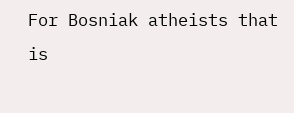For Bosniak atheists that is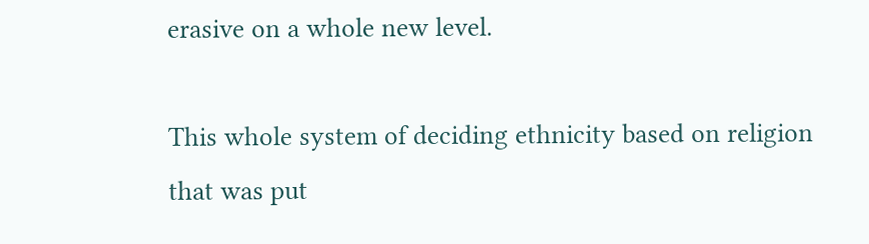erasive on a whole new level.

This whole system of deciding ethnicity based on religion that was put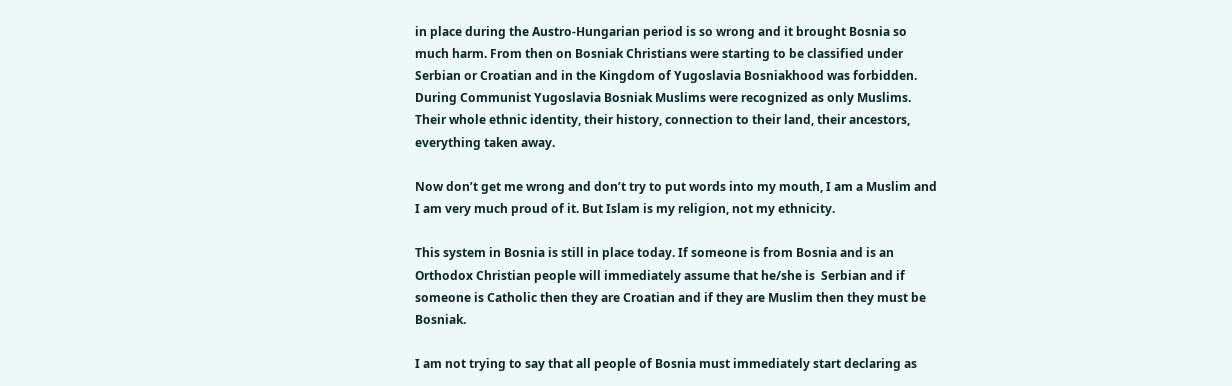in place during the Austro-Hungarian period is so wrong and it brought Bosnia so much harm. From then on Bosniak Christians were starting to be classified under Serbian or Croatian and in the Kingdom of Yugoslavia Bosniakhood was forbidden. During Communist Yugoslavia Bosniak Muslims were recognized as only Muslims. Their whole ethnic identity, their history, connection to their land, their ancestors, everything taken away.

Now don’t get me wrong and don’t try to put words into my mouth, I am a Muslim and I am very much proud of it. But Islam is my religion, not my ethnicity.

This system in Bosnia is still in place today. If someone is from Bosnia and is an Orthodox Christian people will immediately assume that he/she is  Serbian and if someone is Catholic then they are Croatian and if they are Muslim then they must be Bosniak.

I am not trying to say that all people of Bosnia must immediately start declaring as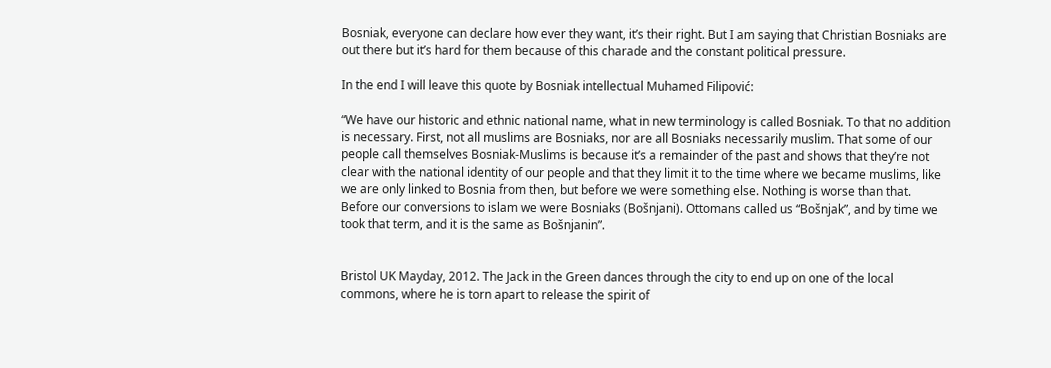Bosniak, everyone can declare how ever they want, it’s their right. But I am saying that Christian Bosniaks are out there but it’s hard for them because of this charade and the constant political pressure.

In the end I will leave this quote by Bosniak intellectual Muhamed Filipović:

“We have our historic and ethnic national name, what in new terminology is called Bosniak. To that no addition is necessary. First, not all muslims are Bosniaks, nor are all Bosniaks necessarily muslim. That some of our people call themselves Bosniak-Muslims is because it’s a remainder of the past and shows that they’re not clear with the national identity of our people and that they limit it to the time where we became muslims, like we are only linked to Bosnia from then, but before we were something else. Nothing is worse than that. Before our conversions to islam we were Bosniaks (Bošnjani). Ottomans called us “Bošnjak”, and by time we took that term, and it is the same as Bošnjanin”.


Bristol UK Mayday, 2012. The Jack in the Green dances through the city to end up on one of the local commons, where he is torn apart to release the spirit of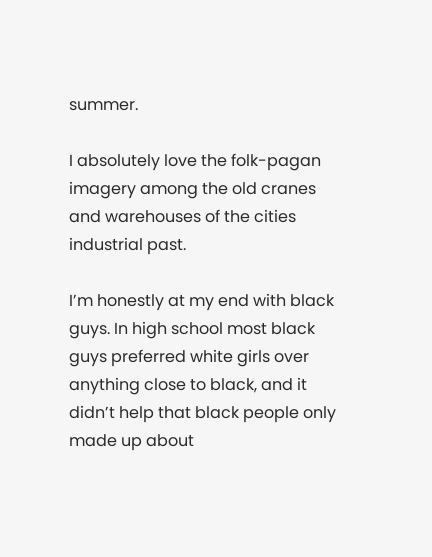summer.

I absolutely love the folk-pagan imagery among the old cranes and warehouses of the cities industrial past.

I’m honestly at my end with black guys. In high school most black guys preferred white girls over anything close to black, and it didn’t help that black people only made up about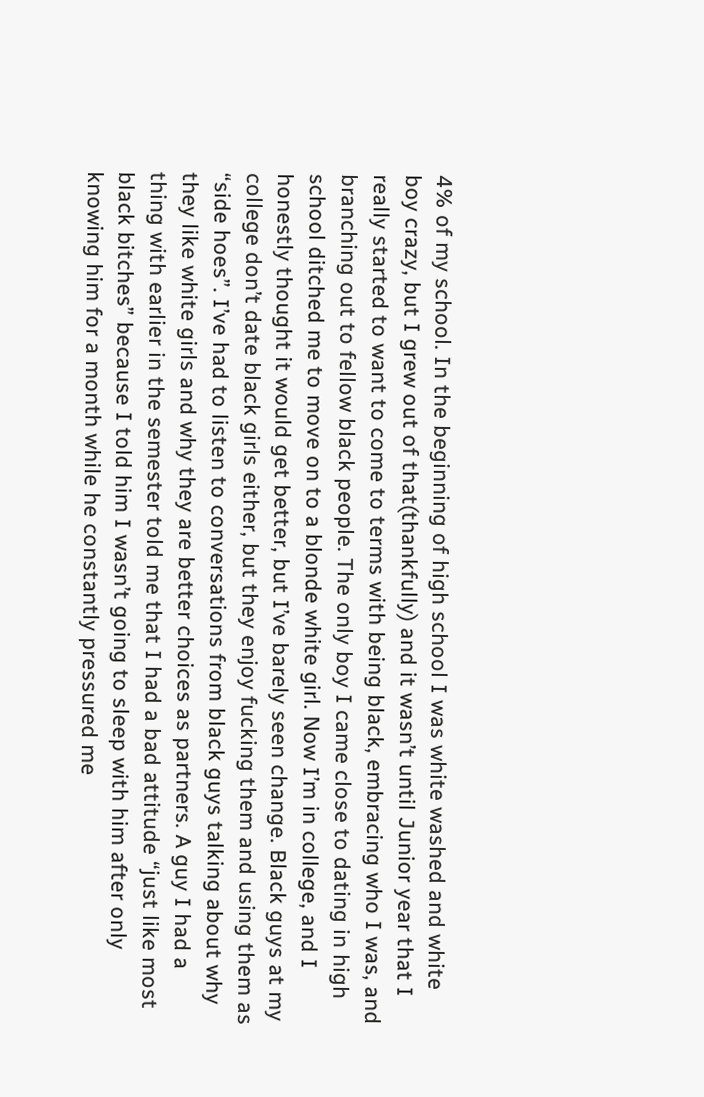4% of my school. In the beginning of high school I was white washed and white boy crazy, but I grew out of that(thankfully) and it wasn’t until Junior year that I really started to want to come to terms with being black, embracing who I was, and branching out to fellow black people. The only boy I came close to dating in high school ditched me to move on to a blonde white girl. Now I’m in college, and I honestly thought it would get better, but I’ve barely seen change. Black guys at my college don’t date black girls either, but they enjoy fucking them and using them as “side hoes”. I’ve had to listen to conversations from black guys talking about why they like white girls and why they are better choices as partners. A guy I had a thing with earlier in the semester told me that I had a bad attitude “just like most black bitches” because I told him I wasn’t going to sleep with him after only knowing him for a month while he constantly pressured me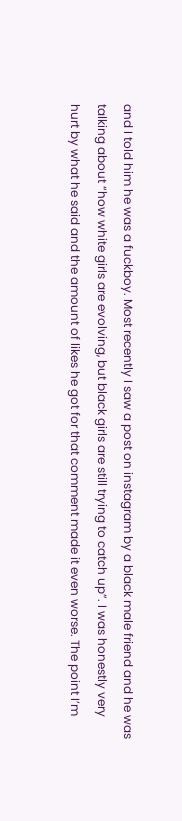and I told him he was a fuckboy. Most recently I saw a post on instagram by a black male friend and he was talking about “how white girls are evolving, but black girls are still trying to catch up”. I was honestly very hurt by what he said and the amount of likes he got for that comment made it even worse. The point I’m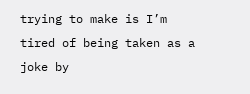trying to make is I’m tired of being taken as a joke by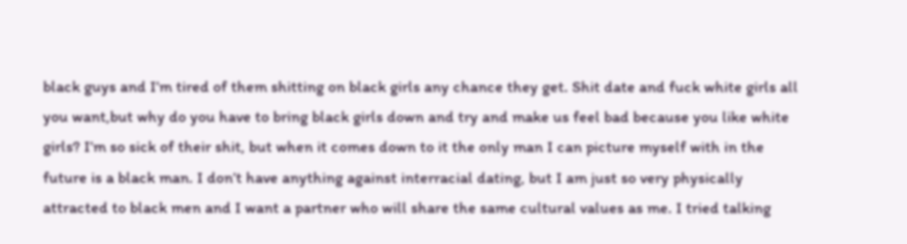black guys and I’m tired of them shitting on black girls any chance they get. Shit date and fuck white girls all you want,but why do you have to bring black girls down and try and make us feel bad because you like white girls? I’m so sick of their shit, but when it comes down to it the only man I can picture myself with in the future is a black man. I don’t have anything against interracial dating, but I am just so very physically attracted to black men and I want a partner who will share the same cultural values as me. I tried talking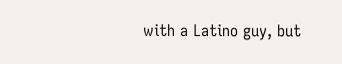with a Latino guy, but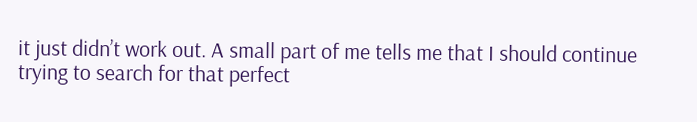it just didn’t work out. A small part of me tells me that I should continue trying to search for that perfect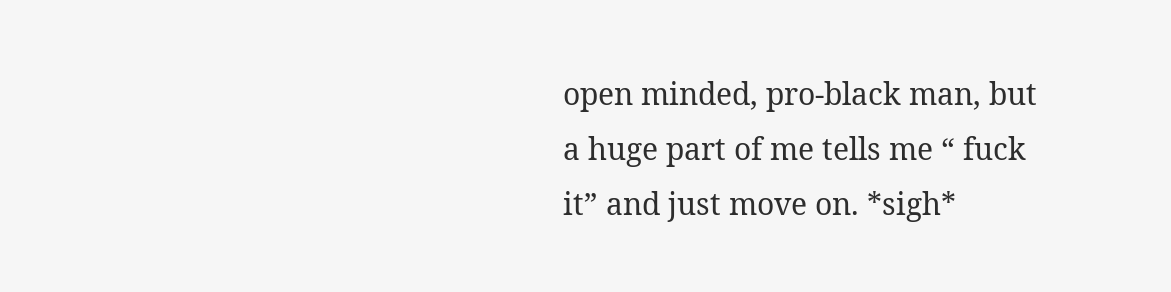open minded, pro-black man, but a huge part of me tells me “ fuck it” and just move on. *sigh*